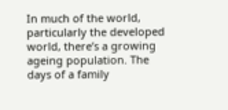In much of the world, particularly the developed world, there’s a growing ageing population. The days of a family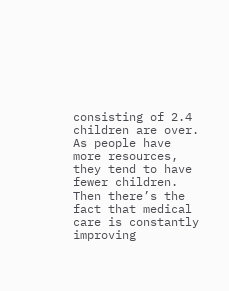consisting of 2.4 children are over. As people have more resources, they tend to have fewer children. Then there’s the fact that medical care is constantly improving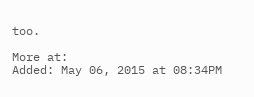too.

More at:
Added: May 06, 2015 at 08:34PM